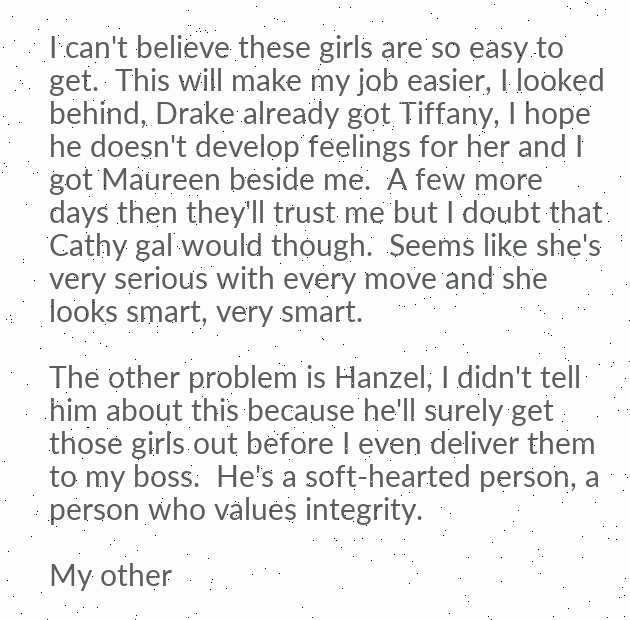I can't believe these girls are so easy to get.  This will make my job easier, I looked behind, Drake already got Tiffany, I hope he doesn't develop feelings for her and I got Maureen beside me.  A few more days then they'll trust me but I doubt that Cathy gal would though.  Seems like she's very serious with every move and she looks smart, very smart.

The other problem is Hanzel, I didn't tell him about this because he'll surely get those girls out before I even deliver them to my boss.  He's a soft-hearted person, a person who values integrity.

My other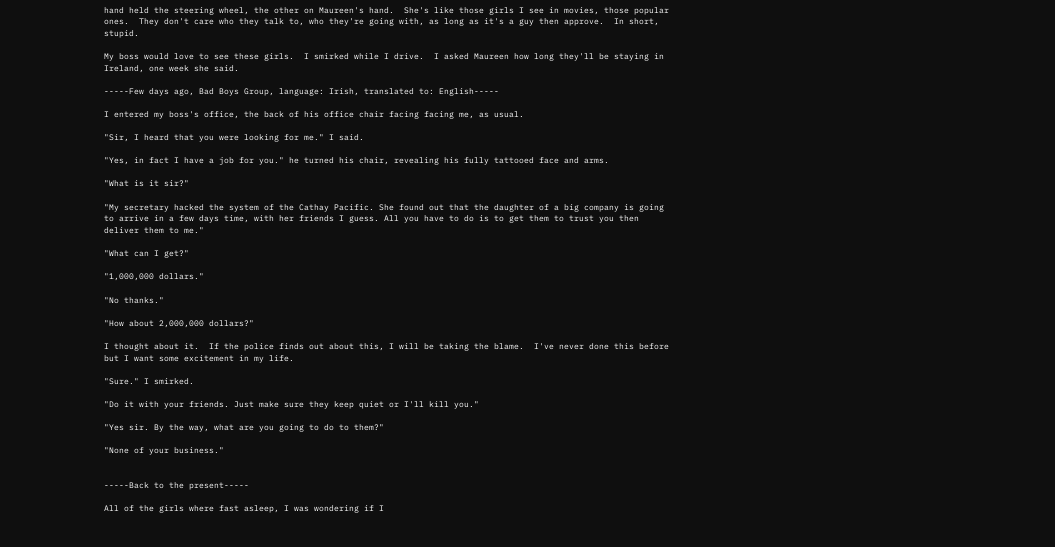hand held the steering wheel, the other on Maureen's hand.  She's like those girls I see in movies, those popular ones.  They don't care who they talk to, who they're going with, as long as it's a guy then approve.  In short, stupid.

My boss would love to see these girls.  I smirked while I drive.  I asked Maureen how long they'll be staying in Ireland, one week she said.

-----Few days ago, Bad Boys Group, language: Irish, translated to: English-----

I entered my boss's office, the back of his office chair facing facing me, as usual.

"Sir, I heard that you were looking for me." I said.

"Yes, in fact I have a job for you." he turned his chair, revealing his fully tattooed face and arms.

"What is it sir?"

"My secretary hacked the system of the Cathay Pacific. She found out that the daughter of a big company is going to arrive in a few days time, with her friends I guess. All you have to do is to get them to trust you then deliver them to me."

"What can I get?"

"1,000,000 dollars."

"No thanks."

"How about 2,000,000 dollars?"

I thought about it.  If the police finds out about this, I will be taking the blame.  I've never done this before but I want some excitement in my life.

"Sure." I smirked.

"Do it with your friends. Just make sure they keep quiet or I'll kill you."

"Yes sir. By the way, what are you going to do to them?"

"None of your business."


-----Back to the present-----

All of the girls where fast asleep, I was wondering if I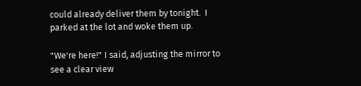could already deliver them by tonight.  I parked at the lot and woke them up.

"We're here!" I said, adjusting the mirror to see a clear view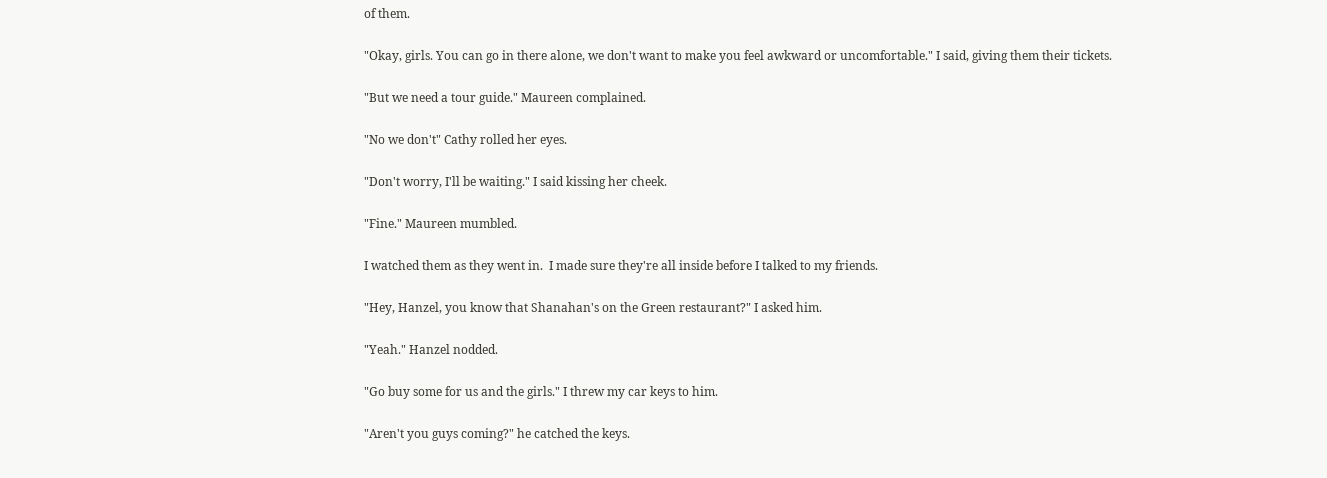of them.

"Okay, girls. You can go in there alone, we don't want to make you feel awkward or uncomfortable." I said, giving them their tickets.

"But we need a tour guide." Maureen complained.

"No we don't" Cathy rolled her eyes.

"Don't worry, I'll be waiting." I said kissing her cheek.

"Fine." Maureen mumbled.

I watched them as they went in.  I made sure they're all inside before I talked to my friends.

"Hey, Hanzel, you know that Shanahan's on the Green restaurant?" I asked him.

"Yeah." Hanzel nodded.

"Go buy some for us and the girls." I threw my car keys to him.

"Aren't you guys coming?" he catched the keys.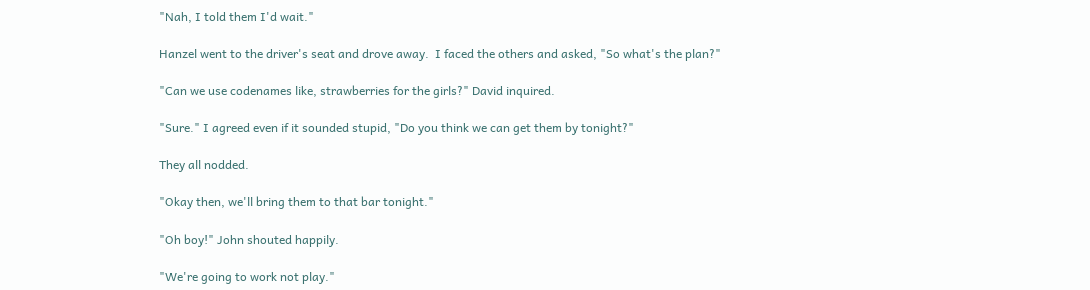"Nah, I told them I'd wait."

Hanzel went to the driver's seat and drove away.  I faced the others and asked, "So what's the plan?"

"Can we use codenames like, strawberries for the girls?" David inquired.

"Sure." I agreed even if it sounded stupid, "Do you think we can get them by tonight?"

They all nodded.

"Okay then, we'll bring them to that bar tonight."

"Oh boy!" John shouted happily.

"We're going to work not play."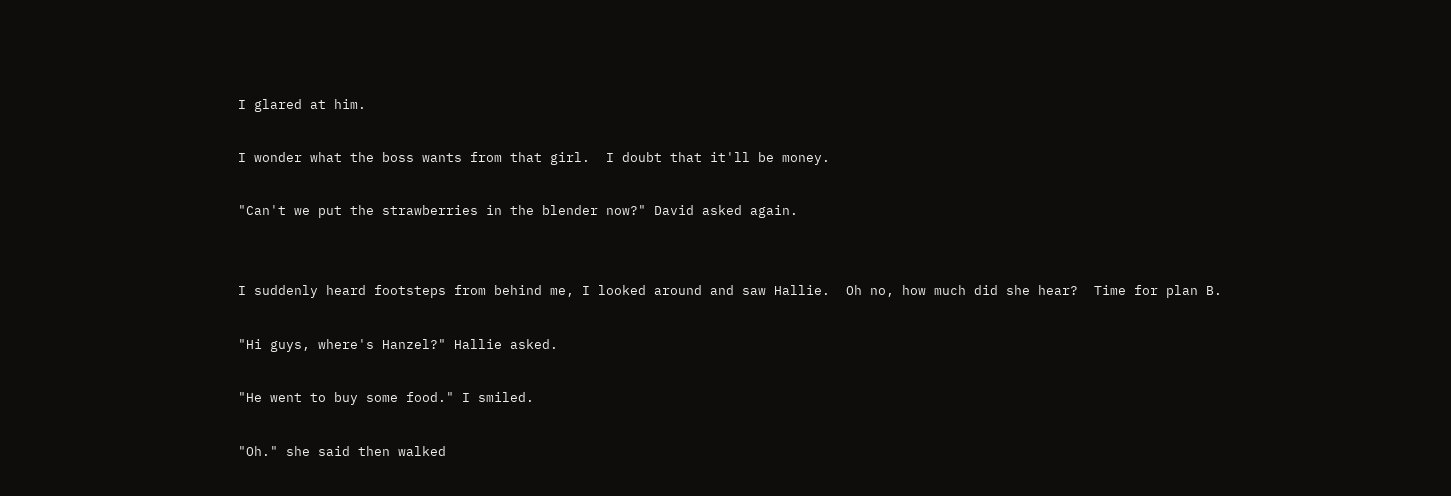I glared at him.

I wonder what the boss wants from that girl.  I doubt that it'll be money.

"Can't we put the strawberries in the blender now?" David asked again.


I suddenly heard footsteps from behind me, I looked around and saw Hallie.  Oh no, how much did she hear?  Time for plan B.

"Hi guys, where's Hanzel?" Hallie asked.

"He went to buy some food." I smiled.

"Oh." she said then walked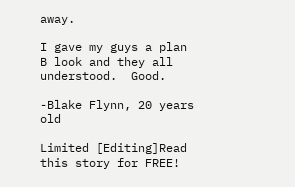away.

I gave my guys a plan B look and they all understood.  Good.

-Blake Flynn, 20 years old

Limited [Editing]Read this story for FREE!